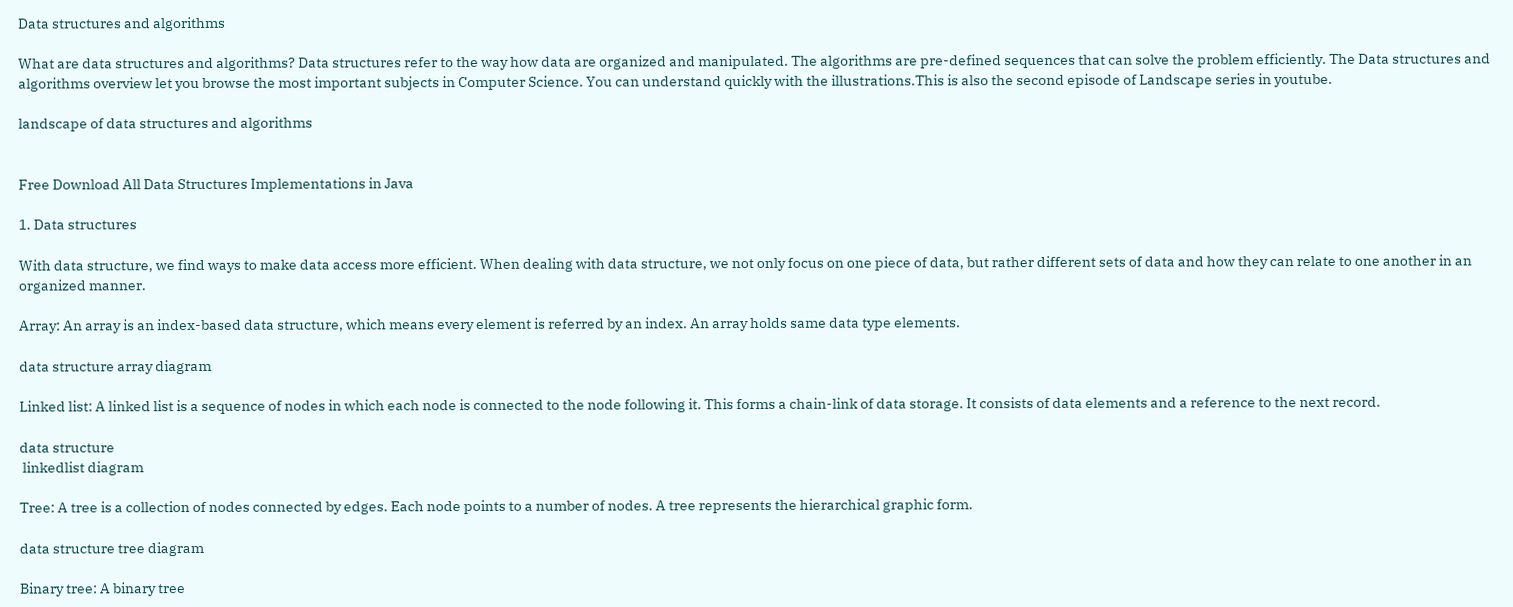Data structures and algorithms

What are data structures and algorithms? Data structures refer to the way how data are organized and manipulated. The algorithms are pre-defined sequences that can solve the problem efficiently. The Data structures and algorithms overview let you browse the most important subjects in Computer Science. You can understand quickly with the illustrations.This is also the second episode of Landscape series in youtube.

landscape of data structures and algorithms


Free Download All Data Structures Implementations in Java

1. Data structures

With data structure, we find ways to make data access more efficient. When dealing with data structure, we not only focus on one piece of data, but rather different sets of data and how they can relate to one another in an organized manner.

Array: An array is an index-based data structure, which means every element is referred by an index. An array holds same data type elements.

data structure array diagram

Linked list: A linked list is a sequence of nodes in which each node is connected to the node following it. This forms a chain-link of data storage. It consists of data elements and a reference to the next record.

data structure
 linkedlist diagram

Tree: A tree is a collection of nodes connected by edges. Each node points to a number of nodes. A tree represents the hierarchical graphic form.

data structure tree diagram

Binary tree: A binary tree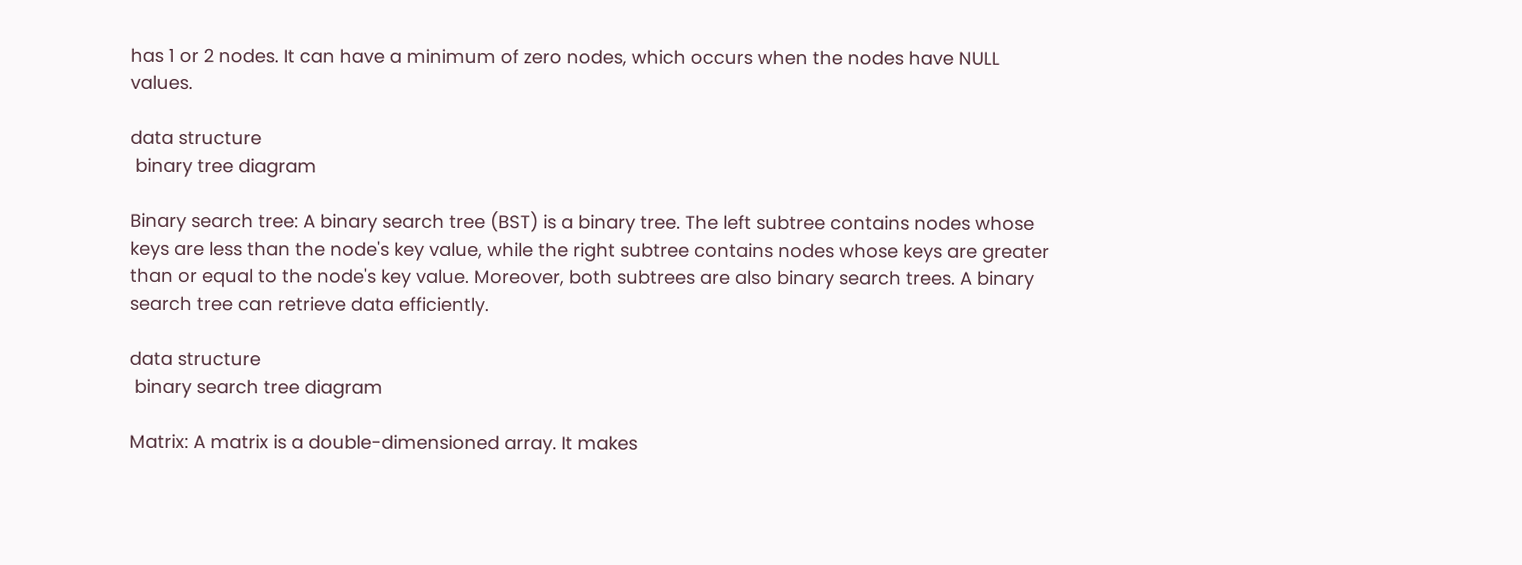has 1 or 2 nodes. It can have a minimum of zero nodes, which occurs when the nodes have NULL values.

data structure
 binary tree diagram

Binary search tree: A binary search tree (BST) is a binary tree. The left subtree contains nodes whose keys are less than the node's key value, while the right subtree contains nodes whose keys are greater than or equal to the node's key value. Moreover, both subtrees are also binary search trees. A binary search tree can retrieve data efficiently.

data structure
 binary search tree diagram

Matrix: A matrix is a double-dimensioned array. It makes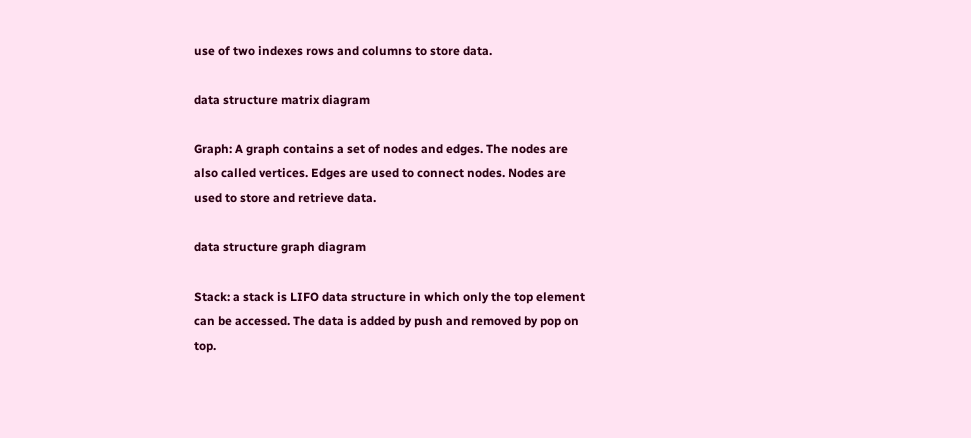use of two indexes rows and columns to store data.

data structure matrix diagram

Graph: A graph contains a set of nodes and edges. The nodes are also called vertices. Edges are used to connect nodes. Nodes are used to store and retrieve data.

data structure graph diagram

Stack: a stack is LIFO data structure in which only the top element can be accessed. The data is added by push and removed by pop on top.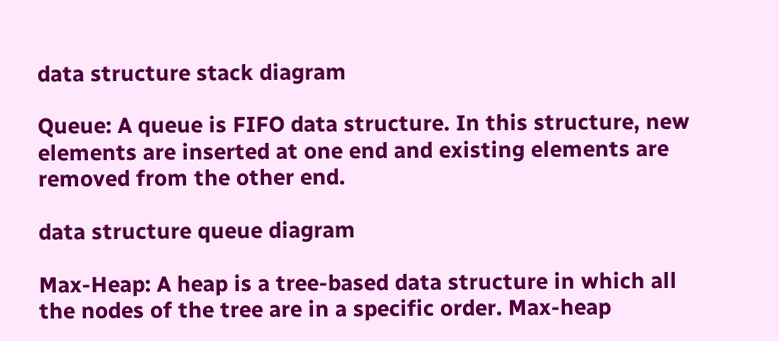data structure stack diagram

Queue: A queue is FIFO data structure. In this structure, new elements are inserted at one end and existing elements are removed from the other end.

data structure queue diagram

Max-Heap: A heap is a tree-based data structure in which all the nodes of the tree are in a specific order. Max-heap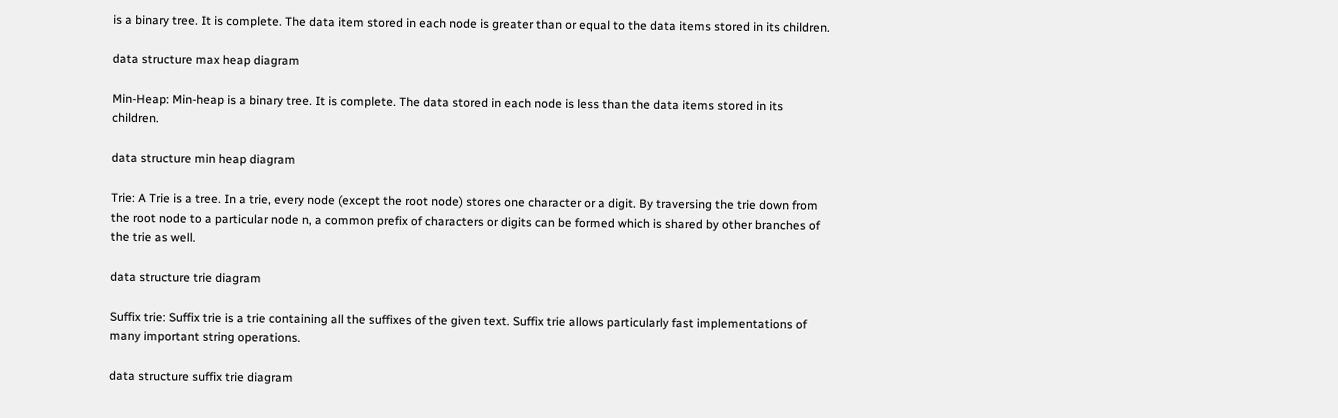is a binary tree. It is complete. The data item stored in each node is greater than or equal to the data items stored in its children.

data structure max heap diagram

Min-Heap: Min-heap is a binary tree. It is complete. The data stored in each node is less than the data items stored in its children.

data structure min heap diagram

Trie: A Trie is a tree. In a trie, every node (except the root node) stores one character or a digit. By traversing the trie down from the root node to a particular node n, a common prefix of characters or digits can be formed which is shared by other branches of the trie as well.

data structure trie diagram

Suffix trie: Suffix trie is a trie containing all the suffixes of the given text. Suffix trie allows particularly fast implementations of many important string operations.

data structure suffix trie diagram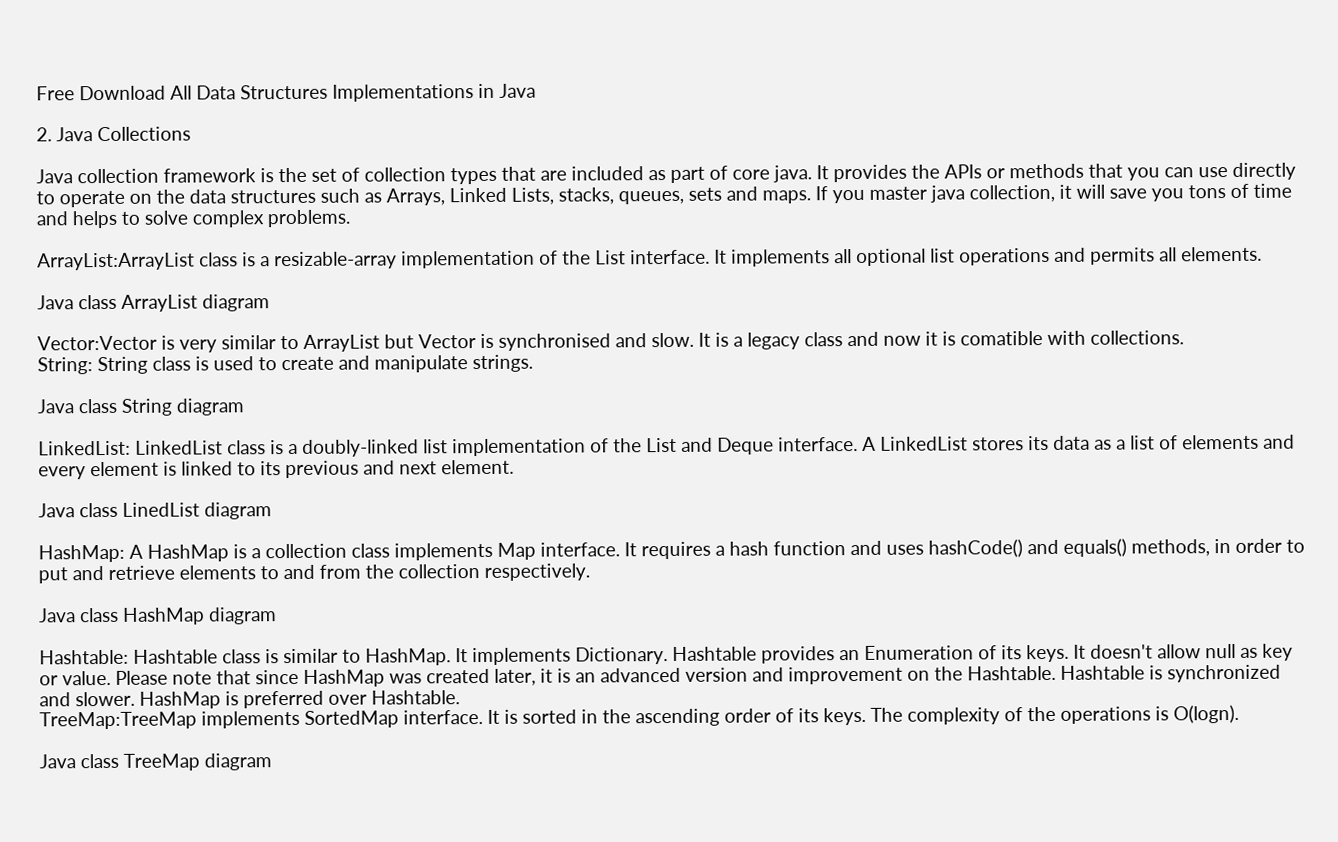Free Download All Data Structures Implementations in Java

2. Java Collections

Java collection framework is the set of collection types that are included as part of core java. It provides the APIs or methods that you can use directly to operate on the data structures such as Arrays, Linked Lists, stacks, queues, sets and maps. If you master java collection, it will save you tons of time and helps to solve complex problems.

ArrayList:ArrayList class is a resizable-array implementation of the List interface. It implements all optional list operations and permits all elements.

Java class ArrayList diagram

Vector:Vector is very similar to ArrayList but Vector is synchronised and slow. It is a legacy class and now it is comatible with collections.
String: String class is used to create and manipulate strings.

Java class String diagram

LinkedList: LinkedList class is a doubly-linked list implementation of the List and Deque interface. A LinkedList stores its data as a list of elements and every element is linked to its previous and next element.

Java class LinedList diagram

HashMap: A HashMap is a collection class implements Map interface. It requires a hash function and uses hashCode() and equals() methods, in order to put and retrieve elements to and from the collection respectively.

Java class HashMap diagram

Hashtable: Hashtable class is similar to HashMap. It implements Dictionary. Hashtable provides an Enumeration of its keys. It doesn't allow null as key or value. Please note that since HashMap was created later, it is an advanced version and improvement on the Hashtable. Hashtable is synchronized and slower. HashMap is preferred over Hashtable.
TreeMap:TreeMap implements SortedMap interface. It is sorted in the ascending order of its keys. The complexity of the operations is O(logn).

Java class TreeMap diagram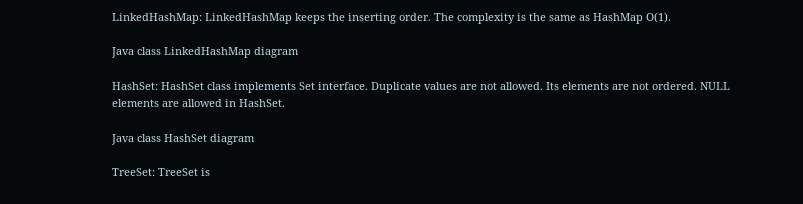LinkedHashMap: LinkedHashMap keeps the inserting order. The complexity is the same as HashMap O(1).

Java class LinkedHashMap diagram

HashSet: HashSet class implements Set interface. Duplicate values are not allowed. Its elements are not ordered. NULL elements are allowed in HashSet.

Java class HashSet diagram

TreeSet: TreeSet is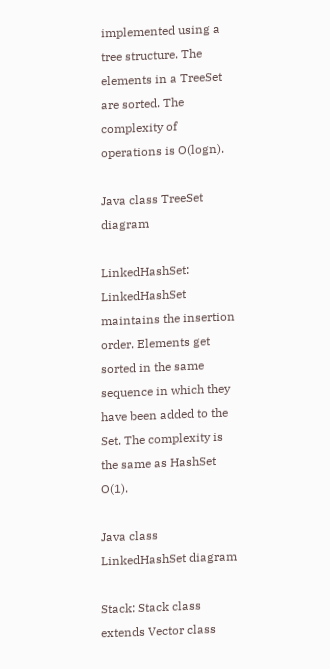implemented using a tree structure. The elements in a TreeSet are sorted. The complexity of operations is O(logn).

Java class TreeSet diagram

LinkedHashSet: LinkedHashSet maintains the insertion order. Elements get sorted in the same sequence in which they have been added to the Set. The complexity is the same as HashSet O(1).

Java class LinkedHashSet diagram

Stack: Stack class extends Vector class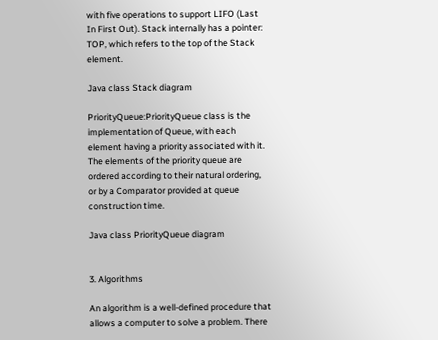with five operations to support LIFO (Last In First Out). Stack internally has a pointer: TOP, which refers to the top of the Stack element.

Java class Stack diagram

PriorityQueue:PriorityQueue class is the implementation of Queue, with each element having a priority associated with it. The elements of the priority queue are ordered according to their natural ordering, or by a Comparator provided at queue construction time.

Java class PriorityQueue diagram


3. Algorithms

An algorithm is a well-defined procedure that allows a computer to solve a problem. There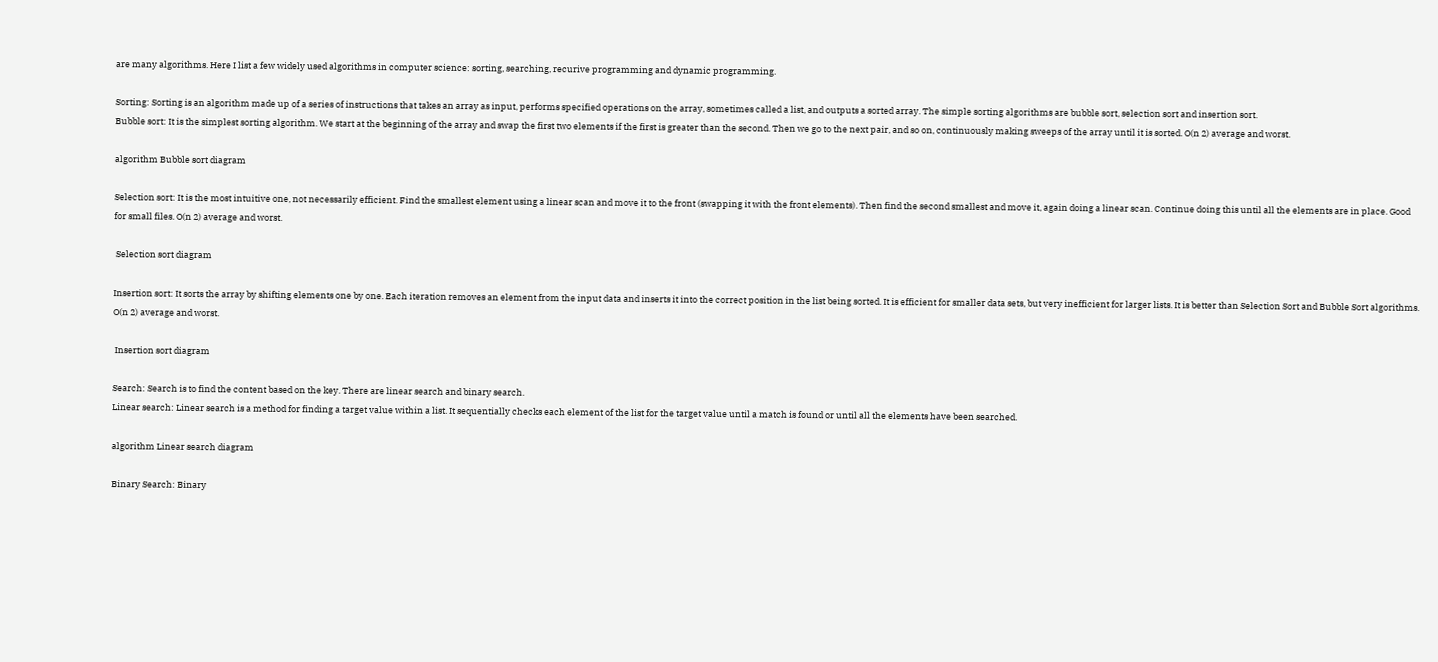are many algorithms. Here I list a few widely used algorithms in computer science: sorting, searching, recurive programming and dynamic programming.

Sorting: Sorting is an algorithm made up of a series of instructions that takes an array as input, performs specified operations on the array, sometimes called a list, and outputs a sorted array. The simple sorting algorithms are bubble sort, selection sort and insertion sort.
Bubble sort: It is the simplest sorting algorithm. We start at the beginning of the array and swap the first two elements if the first is greater than the second. Then we go to the next pair, and so on, continuously making sweeps of the array until it is sorted. O(n 2) average and worst.

algorithm Bubble sort diagram

Selection sort: It is the most intuitive one, not necessarily efficient. Find the smallest element using a linear scan and move it to the front (swapping it with the front elements). Then find the second smallest and move it, again doing a linear scan. Continue doing this until all the elements are in place. Good for small files. O(n 2) average and worst.

 Selection sort diagram

Insertion sort: It sorts the array by shifting elements one by one. Each iteration removes an element from the input data and inserts it into the correct position in the list being sorted. It is efficient for smaller data sets, but very inefficient for larger lists. It is better than Selection Sort and Bubble Sort algorithms. O(n 2) average and worst.

 Insertion sort diagram

Search: Search is to find the content based on the key. There are linear search and binary search.
Linear search: Linear search is a method for finding a target value within a list. It sequentially checks each element of the list for the target value until a match is found or until all the elements have been searched.

algorithm Linear search diagram

Binary Search: Binary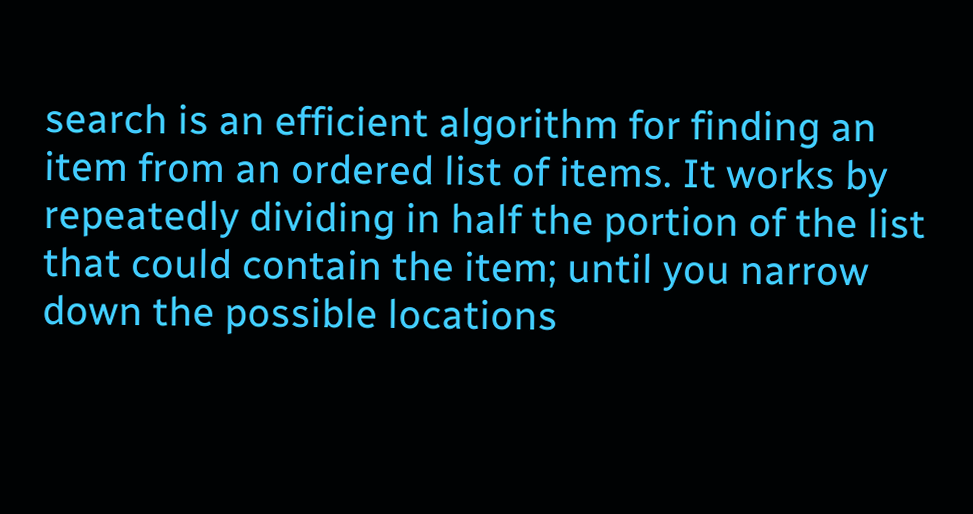search is an efficient algorithm for finding an item from an ordered list of items. It works by repeatedly dividing in half the portion of the list that could contain the item; until you narrow down the possible locations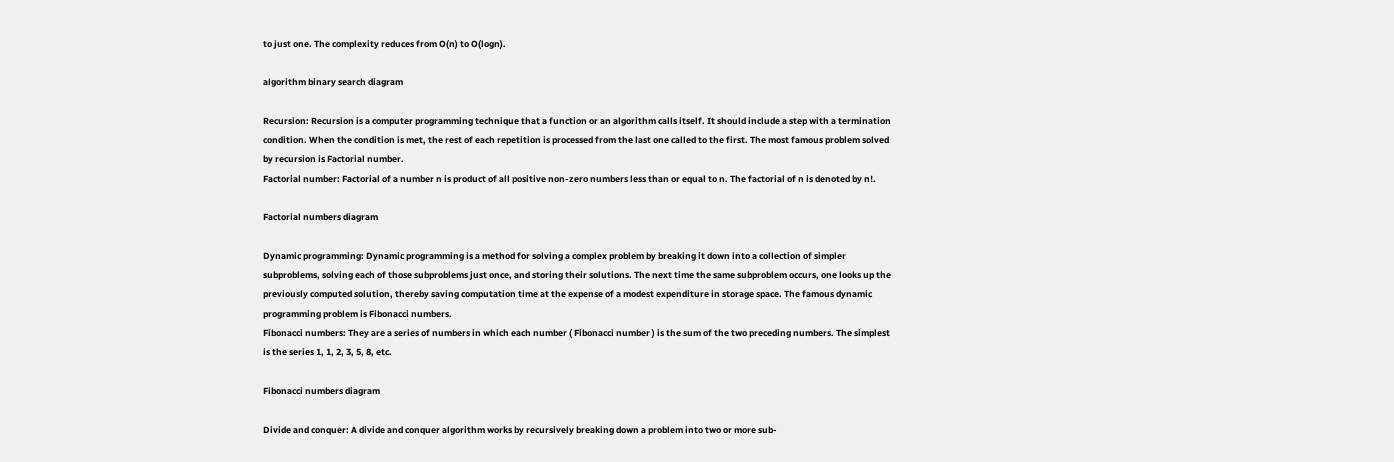to just one. The complexity reduces from O(n) to O(logn).

algorithm binary search diagram

Recursion: Recursion is a computer programming technique that a function or an algorithm calls itself. It should include a step with a termination condition. When the condition is met, the rest of each repetition is processed from the last one called to the first. The most famous problem solved by recursion is Factorial number.
Factorial number: Factorial of a number n is product of all positive non-zero numbers less than or equal to n. The factorial of n is denoted by n!.

Factorial numbers diagram

Dynamic programming: Dynamic programming is a method for solving a complex problem by breaking it down into a collection of simpler subproblems, solving each of those subproblems just once, and storing their solutions. The next time the same subproblem occurs, one looks up the previously computed solution, thereby saving computation time at the expense of a modest expenditure in storage space. The famous dynamic programming problem is Fibonacci numbers.
Fibonacci numbers: They are a series of numbers in which each number ( Fibonacci number ) is the sum of the two preceding numbers. The simplest is the series 1, 1, 2, 3, 5, 8, etc.

Fibonacci numbers diagram

Divide and conquer: A divide and conquer algorithm works by recursively breaking down a problem into two or more sub-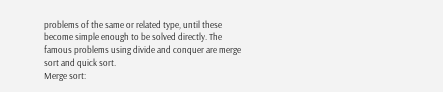problems of the same or related type, until these become simple enough to be solved directly. The famous problems using divide and conquer are merge sort and quick sort.
Merge sort: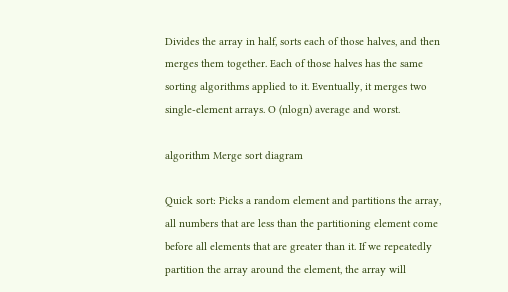Divides the array in half, sorts each of those halves, and then merges them together. Each of those halves has the same sorting algorithms applied to it. Eventually, it merges two single-element arrays. O (nlogn) average and worst.

algorithm Merge sort diagram

Quick sort: Picks a random element and partitions the array, all numbers that are less than the partitioning element come before all elements that are greater than it. If we repeatedly partition the array around the element, the array will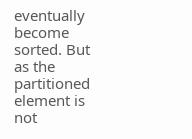eventually become sorted. But as the partitioned element is not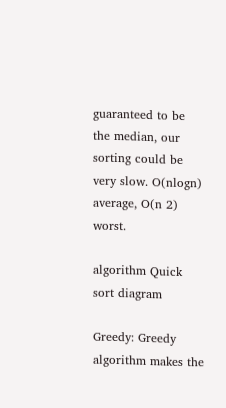guaranteed to be the median, our sorting could be very slow. O(nlogn) average, O(n 2) worst.

algorithm Quick sort diagram

Greedy: Greedy algorithm makes the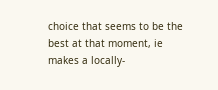choice that seems to be the best at that moment, ie makes a locally-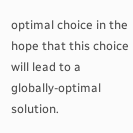optimal choice in the hope that this choice will lead to a globally-optimal solution.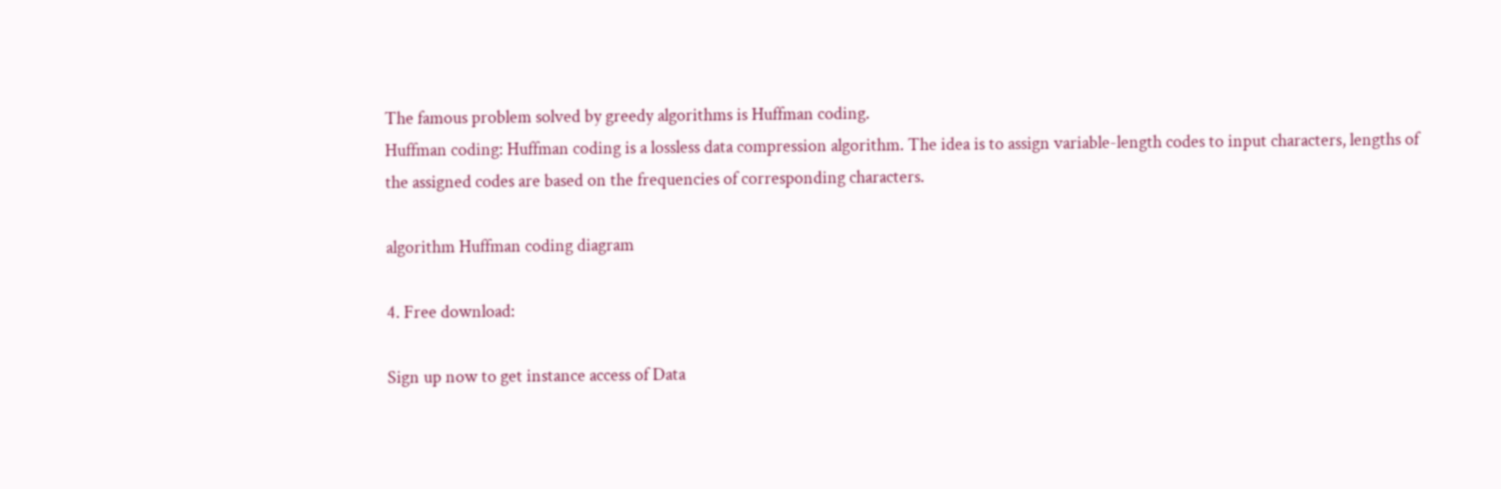The famous problem solved by greedy algorithms is Huffman coding.
Huffman coding: Huffman coding is a lossless data compression algorithm. The idea is to assign variable-length codes to input characters, lengths of the assigned codes are based on the frequencies of corresponding characters.

algorithm Huffman coding diagram

4. Free download:

Sign up now to get instance access of Data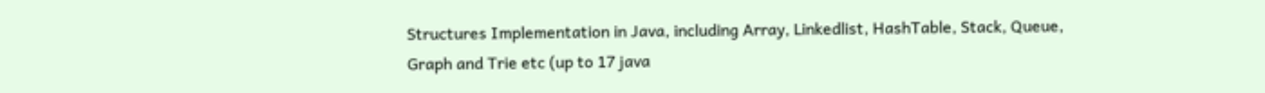Structures Implementation in Java, including Array, Linkedlist, HashTable, Stack, Queue, Graph and Trie etc (up to 17 java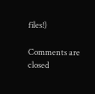files!)

Comments are closed